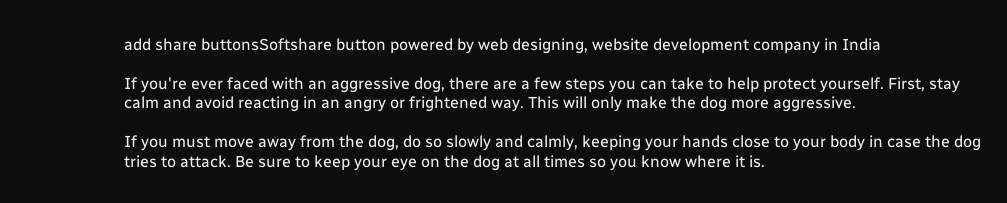add share buttonsSoftshare button powered by web designing, website development company in India

If you're ever faced with an aggressive dog, there are a few steps you can take to help protect yourself. First, stay calm and avoid reacting in an angry or frightened way. This will only make the dog more aggressive.

If you must move away from the dog, do so slowly and calmly, keeping your hands close to your body in case the dog tries to attack. Be sure to keep your eye on the dog at all times so you know where it is.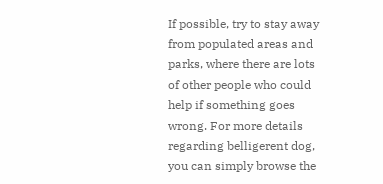If possible, try to stay away from populated areas and parks, where there are lots of other people who could help if something goes wrong. For more details regarding belligerent dog, you can simply browse the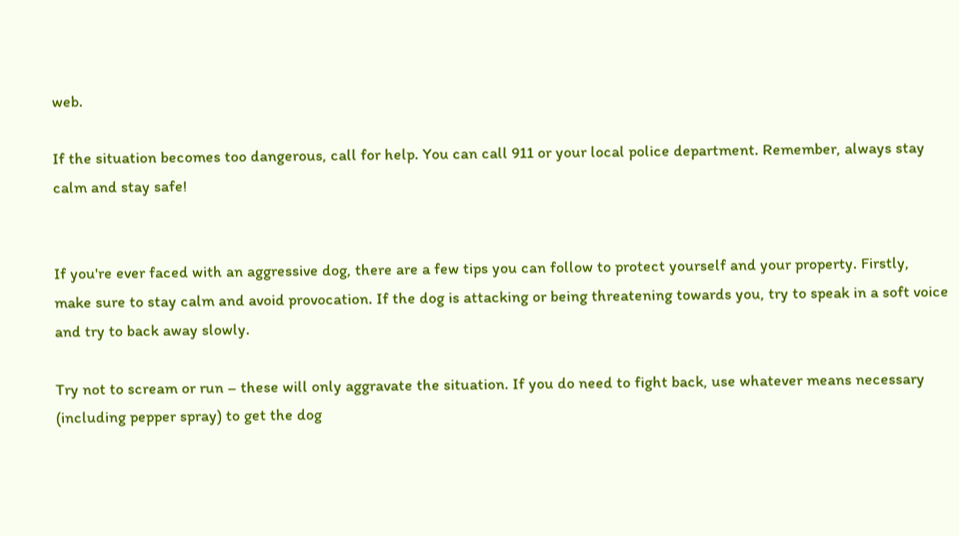web.

If the situation becomes too dangerous, call for help. You can call 911 or your local police department. Remember, always stay calm and stay safe!


If you're ever faced with an aggressive dog, there are a few tips you can follow to protect yourself and your property. Firstly, make sure to stay calm and avoid provocation. If the dog is attacking or being threatening towards you, try to speak in a soft voice and try to back away slowly.

Try not to scream or run – these will only aggravate the situation. If you do need to fight back, use whatever means necessary (including pepper spray) to get the dog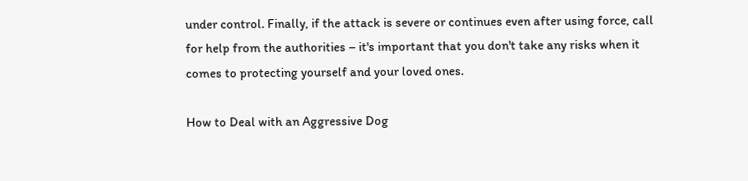under control. Finally, if the attack is severe or continues even after using force, call for help from the authorities – it's important that you don't take any risks when it comes to protecting yourself and your loved ones.

How to Deal with an Aggressive Dog